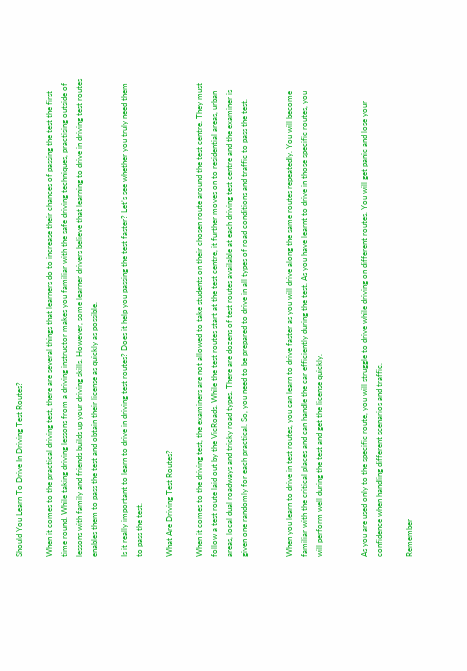Should You Learn To Drive In Driving Test Routes?

When it comes to the practical driving test, there are several things that learners do to increase their chances of passing the test the first time round. While taking driving lessons from a driving instructor makes you familiar with the safe driving techniques, practising outside of lessons with family and friends builds up your driving skills. However, some learner drivers believe that learning to drive in driving test routes enables them to pass the test and obtain their license as quickly as possible.

Is it really important to learn to drive in driving test routes? Does it help you passing the test faster? Let’s see whether you truly need them to pass the test.

What Are Driving Test Routes?

When it comes to the driving test, the examiners are not allowed to take students on their chosen route around the test centre. They must follow a test route laid out by the VicRoads. While the test routes start at the test centre, it further moves on to residential areas, urban areas, local dual roadways and tricky road types. There are dozens of test routes available at each driving test centre and the examiner is given one randomly for each practical. So, you need to be prepared to drive in all types of road conditions and traffic to pass the test.


When you learn to drive in test routes, you can learn to drive faster as you will drive along the same routes repeatedly. You will become familiar with the critical places and can handle the car efficiently during the test. As you have learnt to drive in those specific routes, you will perform well during the test and get the license quickly.


As you are used only to the specific route, you will struggle to drive while driving on different routes. You will get panic and lose your confidence when handling different scenarios and traffic.

Remember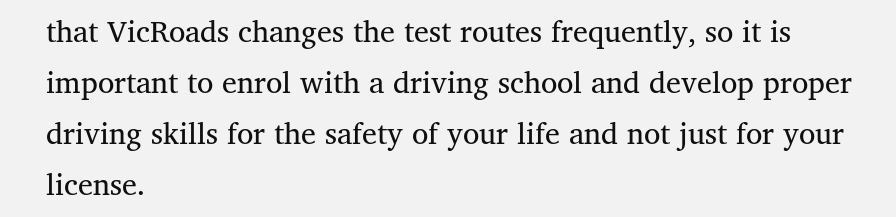that VicRoads changes the test routes frequently, so it is important to enrol with a driving school and develop proper driving skills for the safety of your life and not just for your license.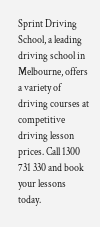Sprint Driving School, a leading driving school in Melbourne, offers a variety of driving courses at competitive driving lesson prices. Call 1300 731 330 and book your lessons today.